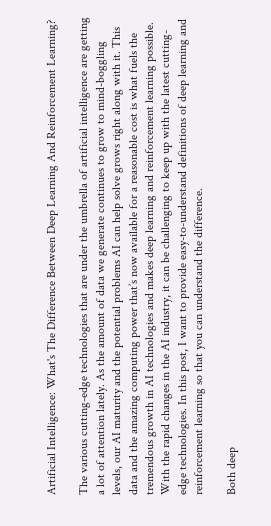Artificial Intelligence: What's The Difference Between Deep Learning And Reinforcement Learning?

The various cutting-edge technologies that are under the umbrella of artificial intelligence are getting a lot of attention lately. As the amount of data we generate continues to grow to mind-boggling levels, our AI maturity and the potential problems AI can help solve grows right along with it. This data and the amazing computing power that’s now available for a reasonable cost is what fuels the tremendous growth in AI technologies and makes deep learning and reinforcement learning possible. With the rapid changes in the AI industry, it can be challenging to keep up with the latest cutting-edge technologies. In this post, I want to provide easy-to-understand definitions of deep learning and reinforcement learning so that you can understand the difference.

Both deep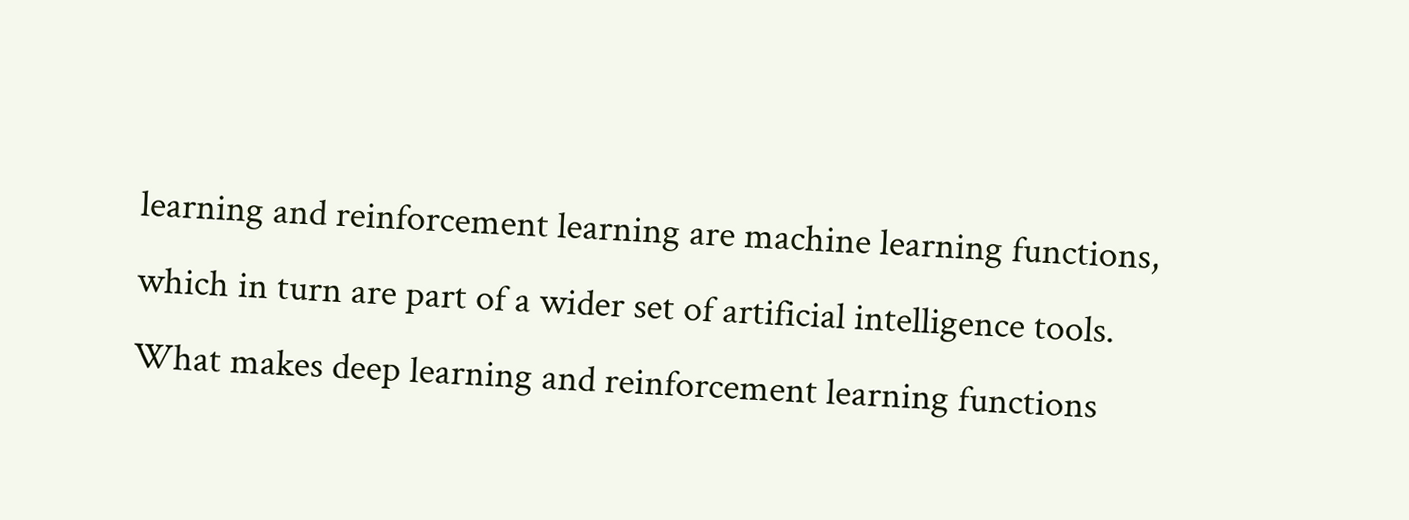learning and reinforcement learning are machine learning functions, which in turn are part of a wider set of artificial intelligence tools.  What makes deep learning and reinforcement learning functions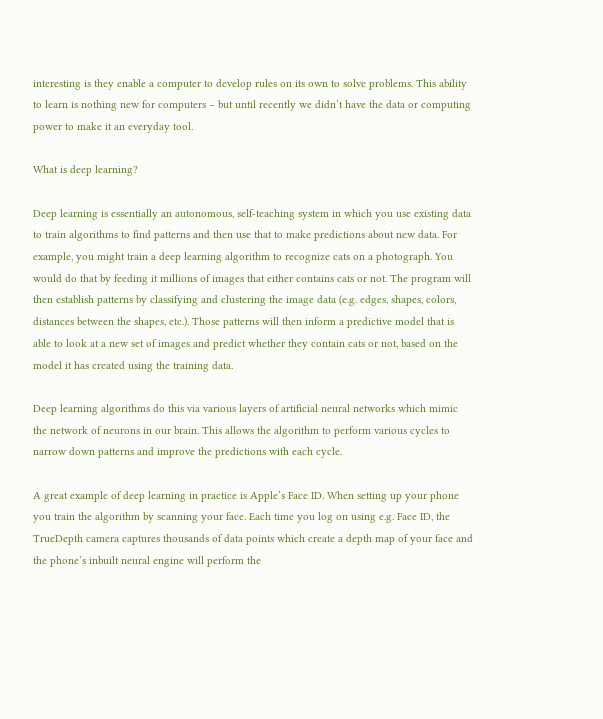interesting is they enable a computer to develop rules on its own to solve problems. This ability to learn is nothing new for computers – but until recently we didn’t have the data or computing power to make it an everyday tool.

What is deep learning?

Deep learning is essentially an autonomous, self-teaching system in which you use existing data to train algorithms to find patterns and then use that to make predictions about new data. For example, you might train a deep learning algorithm to recognize cats on a photograph. You would do that by feeding it millions of images that either contains cats or not. The program will then establish patterns by classifying and clustering the image data (e.g. edges, shapes, colors, distances between the shapes, etc.). Those patterns will then inform a predictive model that is able to look at a new set of images and predict whether they contain cats or not, based on the model it has created using the training data.

Deep learning algorithms do this via various layers of artificial neural networks which mimic the network of neurons in our brain. This allows the algorithm to perform various cycles to narrow down patterns and improve the predictions with each cycle.

A great example of deep learning in practice is Apple’s Face ID. When setting up your phone you train the algorithm by scanning your face. Each time you log on using e.g. Face ID, the TrueDepth camera captures thousands of data points which create a depth map of your face and the phone’s inbuilt neural engine will perform the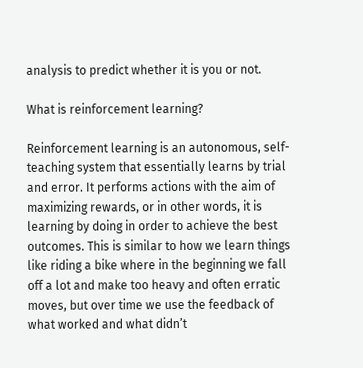analysis to predict whether it is you or not.

What is reinforcement learning?

Reinforcement learning is an autonomous, self-teaching system that essentially learns by trial and error. It performs actions with the aim of maximizing rewards, or in other words, it is learning by doing in order to achieve the best outcomes. This is similar to how we learn things like riding a bike where in the beginning we fall off a lot and make too heavy and often erratic moves, but over time we use the feedback of what worked and what didn’t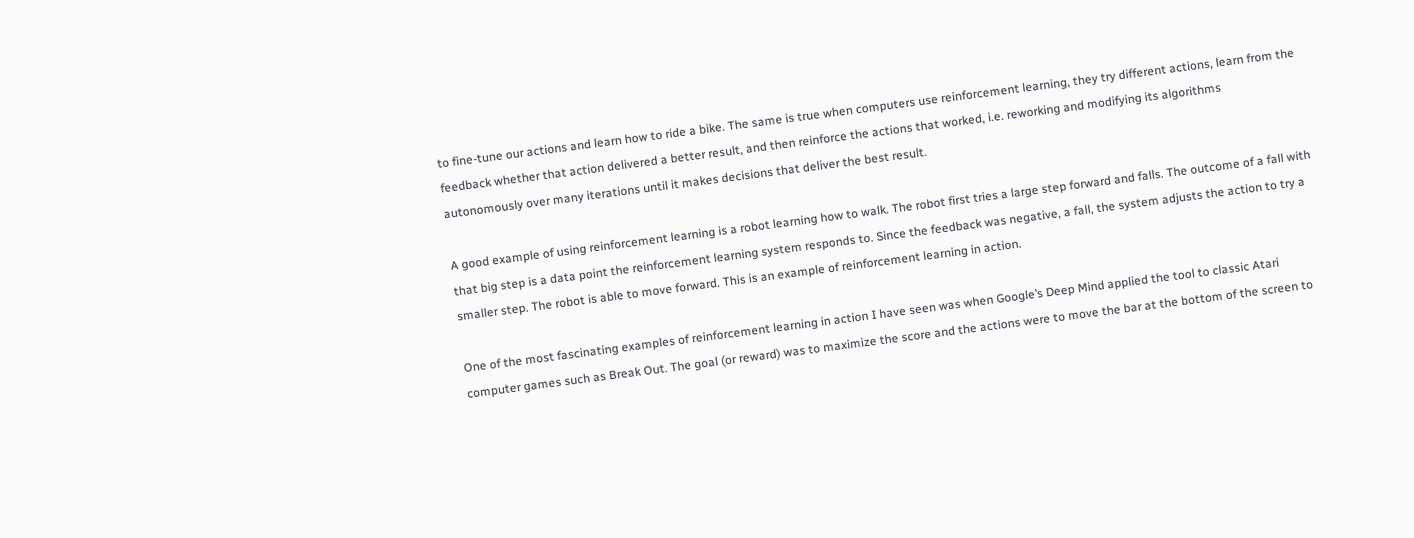to fine-tune our actions and learn how to ride a bike. The same is true when computers use reinforcement learning, they try different actions, learn from the feedback whether that action delivered a better result, and then reinforce the actions that worked, i.e. reworking and modifying its algorithms autonomously over many iterations until it makes decisions that deliver the best result.

A good example of using reinforcement learning is a robot learning how to walk. The robot first tries a large step forward and falls. The outcome of a fall with that big step is a data point the reinforcement learning system responds to. Since the feedback was negative, a fall, the system adjusts the action to try a smaller step. The robot is able to move forward. This is an example of reinforcement learning in action.

One of the most fascinating examples of reinforcement learning in action I have seen was when Google’s Deep Mind applied the tool to classic Atari computer games such as Break Out. The goal (or reward) was to maximize the score and the actions were to move the bar at the bottom of the screen to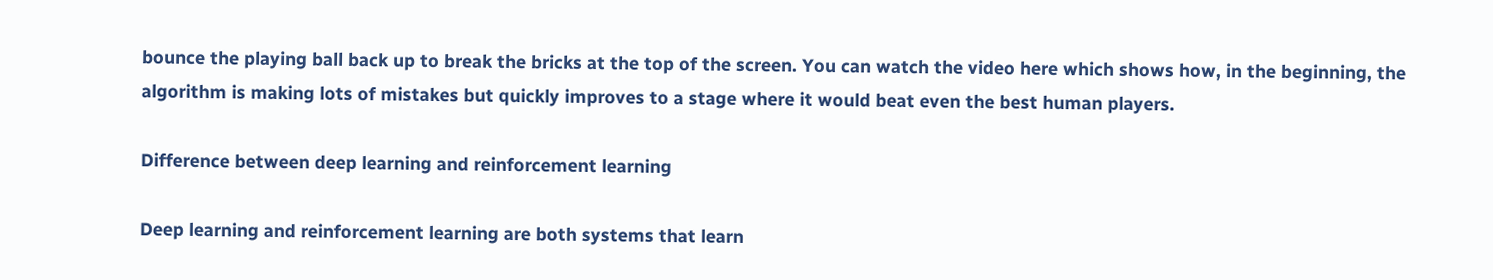bounce the playing ball back up to break the bricks at the top of the screen. You can watch the video here which shows how, in the beginning, the algorithm is making lots of mistakes but quickly improves to a stage where it would beat even the best human players.

Difference between deep learning and reinforcement learning

Deep learning and reinforcement learning are both systems that learn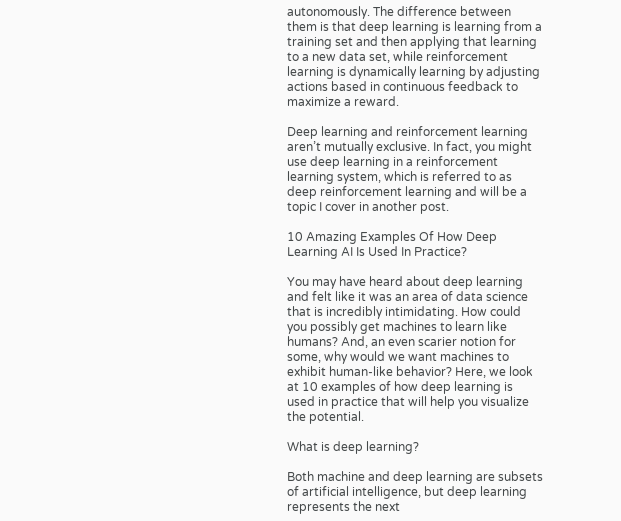autonomously. The difference between them is that deep learning is learning from a training set and then applying that learning to a new data set, while reinforcement learning is dynamically learning by adjusting actions based in continuous feedback to maximize a reward.

Deep learning and reinforcement learning aren’t mutually exclusive. In fact, you might use deep learning in a reinforcement learning system, which is referred to as deep reinforcement learning and will be a topic I cover in another post.

10 Amazing Examples Of How Deep Learning AI Is Used In Practice?

You may have heard about deep learning and felt like it was an area of data science that is incredibly intimidating. How could you possibly get machines to learn like humans? And, an even scarier notion for some, why would we want machines to exhibit human-like behavior? Here, we look at 10 examples of how deep learning is used in practice that will help you visualize the potential.

What is deep learning?

Both machine and deep learning are subsets of artificial intelligence, but deep learning represents the next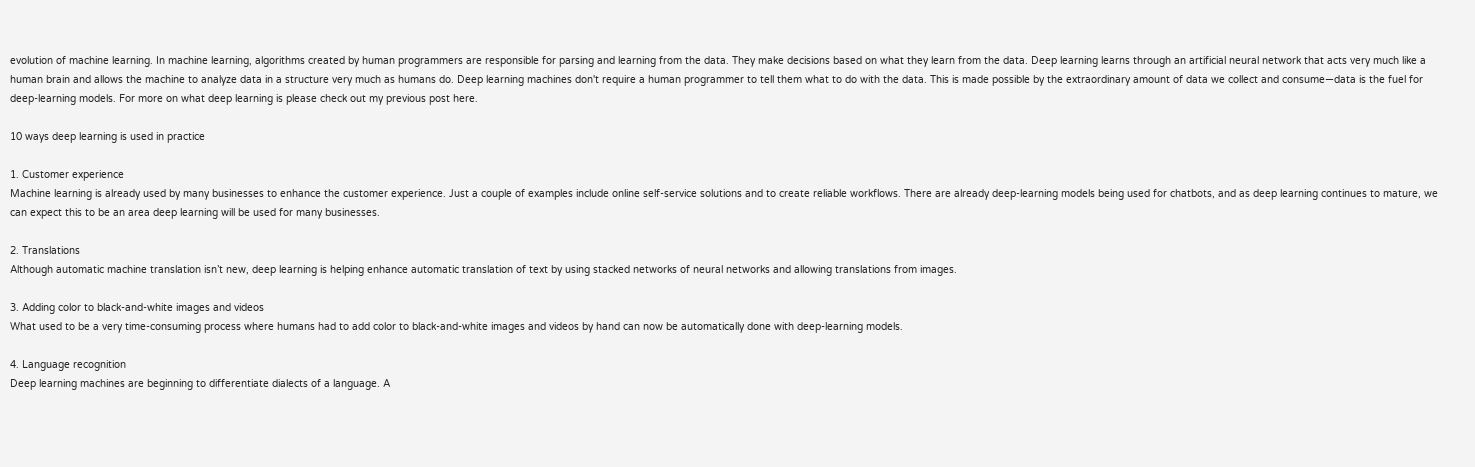evolution of machine learning. In machine learning, algorithms created by human programmers are responsible for parsing and learning from the data. They make decisions based on what they learn from the data. Deep learning learns through an artificial neural network that acts very much like a human brain and allows the machine to analyze data in a structure very much as humans do. Deep learning machines don't require a human programmer to tell them what to do with the data. This is made possible by the extraordinary amount of data we collect and consume—data is the fuel for deep-learning models. For more on what deep learning is please check out my previous post here.

10 ways deep learning is used in practice

1. Customer experience
Machine learning is already used by many businesses to enhance the customer experience. Just a couple of examples include online self-service solutions and to create reliable workflows. There are already deep-learning models being used for chatbots, and as deep learning continues to mature, we can expect this to be an area deep learning will be used for many businesses.

2. Translations
Although automatic machine translation isn’t new, deep learning is helping enhance automatic translation of text by using stacked networks of neural networks and allowing translations from images.

3. Adding color to black-and-white images and videos
What used to be a very time-consuming process where humans had to add color to black-and-white images and videos by hand can now be automatically done with deep-learning models.

4. Language recognition
Deep learning machines are beginning to differentiate dialects of a language. A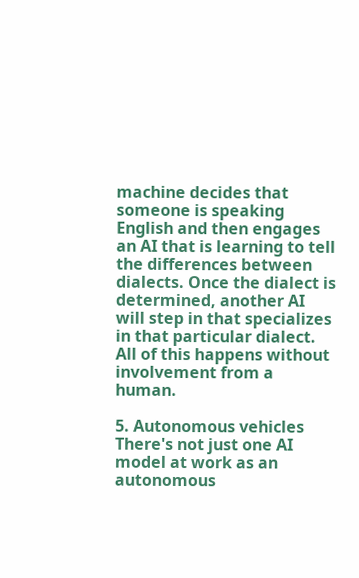machine decides that someone is speaking English and then engages an AI that is learning to tell the differences between dialects. Once the dialect is determined, another AI will step in that specializes in that particular dialect. All of this happens without involvement from a human.

5. Autonomous vehicles
There's not just one AI model at work as an autonomous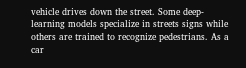vehicle drives down the street. Some deep-learning models specialize in streets signs while others are trained to recognize pedestrians. As a car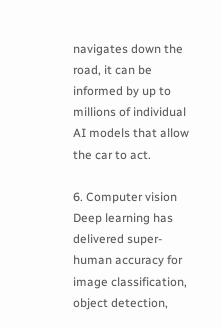navigates down the road, it can be informed by up to millions of individual AI models that allow the car to act.

6. Computer vision
Deep learning has delivered super-human accuracy for image classification, object detection,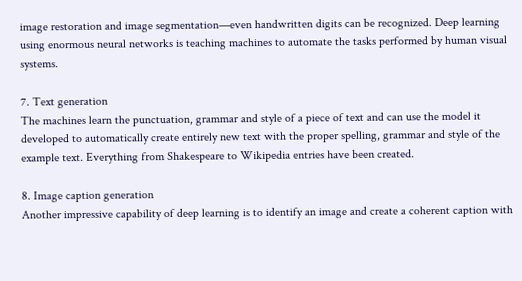image restoration and image segmentation—even handwritten digits can be recognized. Deep learning using enormous neural networks is teaching machines to automate the tasks performed by human visual systems.

7. Text generation
The machines learn the punctuation, grammar and style of a piece of text and can use the model it developed to automatically create entirely new text with the proper spelling, grammar and style of the example text. Everything from Shakespeare to Wikipedia entries have been created.

8. Image caption generation
Another impressive capability of deep learning is to identify an image and create a coherent caption with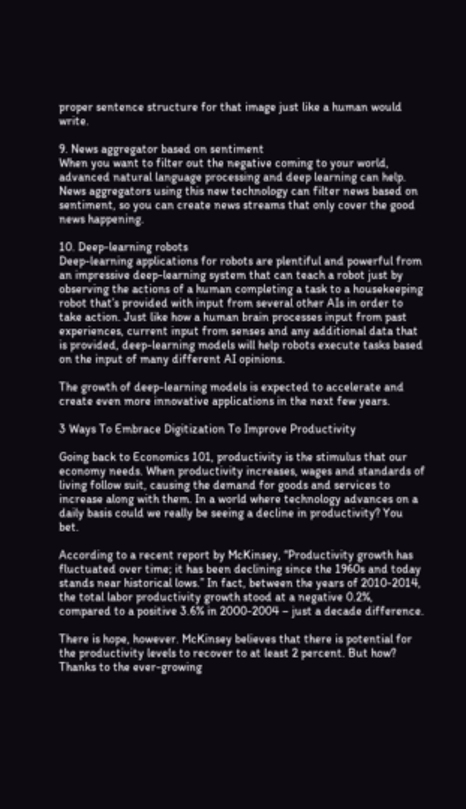proper sentence structure for that image just like a human would write.

9. News aggregator based on sentiment
When you want to filter out the negative coming to your world, advanced natural language processing and deep learning can help. News aggregators using this new technology can filter news based on sentiment, so you can create news streams that only cover the good news happening.

10. Deep-learning robots
Deep-learning applications for robots are plentiful and powerful from an impressive deep-learning system that can teach a robot just by observing the actions of a human completing a task to a housekeeping robot that’s provided with input from several other AIs in order to take action. Just like how a human brain processes input from past experiences, current input from senses and any additional data that is provided, deep-learning models will help robots execute tasks based on the input of many different AI opinions.

The growth of deep-learning models is expected to accelerate and create even more innovative applications in the next few years.

3 Ways To Embrace Digitization To Improve Productivity

Going back to Economics 101, productivity is the stimulus that our economy needs. When productivity increases, wages and standards of living follow suit, causing the demand for goods and services to increase along with them. In a world where technology advances on a daily basis could we really be seeing a decline in productivity? You bet.

According to a recent report by McKinsey, “Productivity growth has fluctuated over time; it has been declining since the 1960s and today stands near historical lows.” In fact, between the years of 2010-2014, the total labor productivity growth stood at a negative 0.2%, compared to a positive 3.6% in 2000-2004 – just a decade difference.

There is hope, however. McKinsey believes that there is potential for the productivity levels to recover to at least 2 percent. But how? Thanks to the ever-growing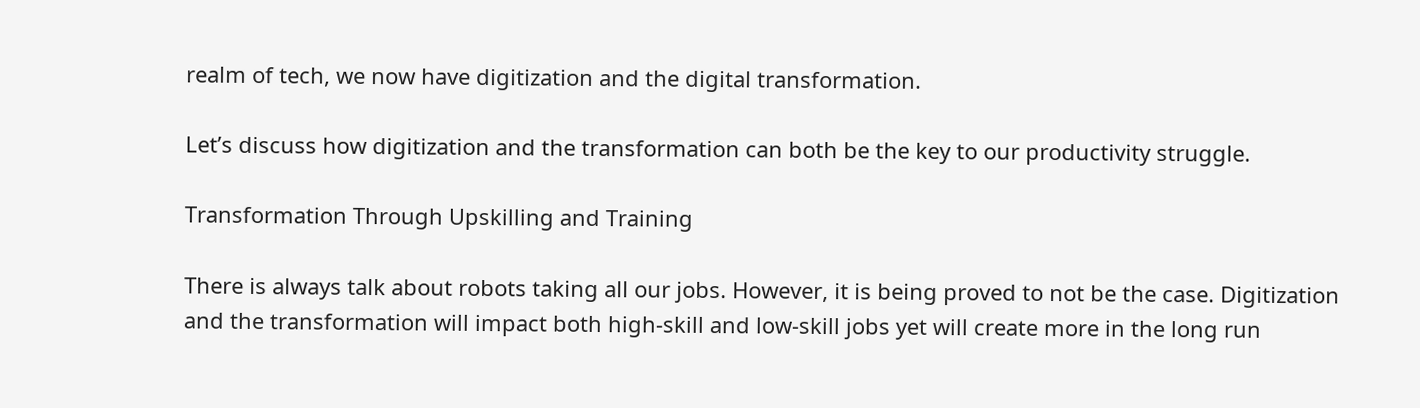realm of tech, we now have digitization and the digital transformation.

Let’s discuss how digitization and the transformation can both be the key to our productivity struggle.

Transformation Through Upskilling and Training

There is always talk about robots taking all our jobs. However, it is being proved to not be the case. Digitization and the transformation will impact both high-skill and low-skill jobs yet will create more in the long run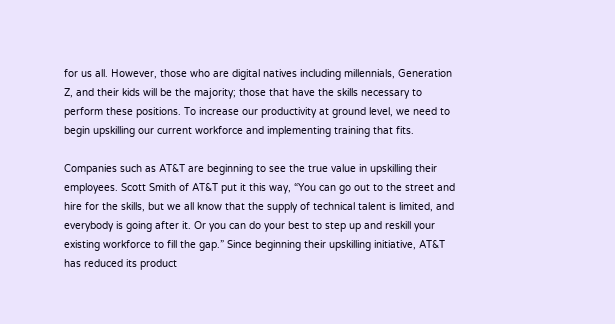for us all. However, those who are digital natives including millennials, Generation Z, and their kids will be the majority; those that have the skills necessary to perform these positions. To increase our productivity at ground level, we need to begin upskilling our current workforce and implementing training that fits.

Companies such as AT&T are beginning to see the true value in upskilling their employees. Scott Smith of AT&T put it this way, “You can go out to the street and hire for the skills, but we all know that the supply of technical talent is limited, and everybody is going after it. Or you can do your best to step up and reskill your existing workforce to fill the gap.” Since beginning their upskilling initiative, AT&T has reduced its product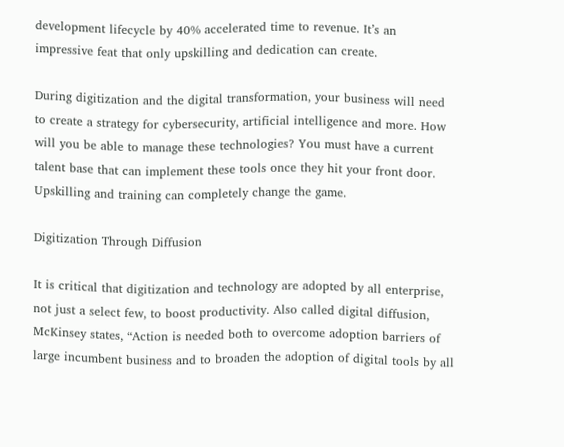development lifecycle by 40% accelerated time to revenue. It’s an impressive feat that only upskilling and dedication can create.

During digitization and the digital transformation, your business will need to create a strategy for cybersecurity, artificial intelligence and more. How will you be able to manage these technologies? You must have a current talent base that can implement these tools once they hit your front door. Upskilling and training can completely change the game.

Digitization Through Diffusion

It is critical that digitization and technology are adopted by all enterprise, not just a select few, to boost productivity. Also called digital diffusion, McKinsey states, “Action is needed both to overcome adoption barriers of large incumbent business and to broaden the adoption of digital tools by all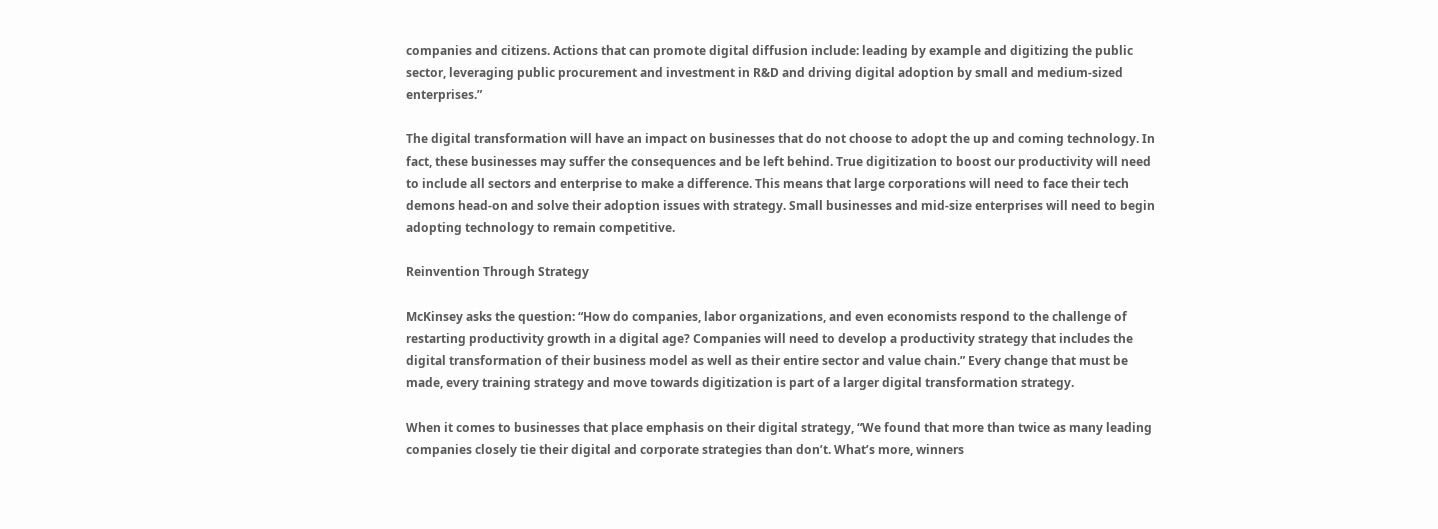companies and citizens. Actions that can promote digital diffusion include: leading by example and digitizing the public sector, leveraging public procurement and investment in R&D and driving digital adoption by small and medium-sized enterprises.”

The digital transformation will have an impact on businesses that do not choose to adopt the up and coming technology. In fact, these businesses may suffer the consequences and be left behind. True digitization to boost our productivity will need to include all sectors and enterprise to make a difference. This means that large corporations will need to face their tech demons head-on and solve their adoption issues with strategy. Small businesses and mid-size enterprises will need to begin adopting technology to remain competitive.

Reinvention Through Strategy

McKinsey asks the question: “How do companies, labor organizations, and even economists respond to the challenge of restarting productivity growth in a digital age? Companies will need to develop a productivity strategy that includes the digital transformation of their business model as well as their entire sector and value chain.” Every change that must be made, every training strategy and move towards digitization is part of a larger digital transformation strategy.

When it comes to businesses that place emphasis on their digital strategy, “We found that more than twice as many leading companies closely tie their digital and corporate strategies than don’t. What’s more, winners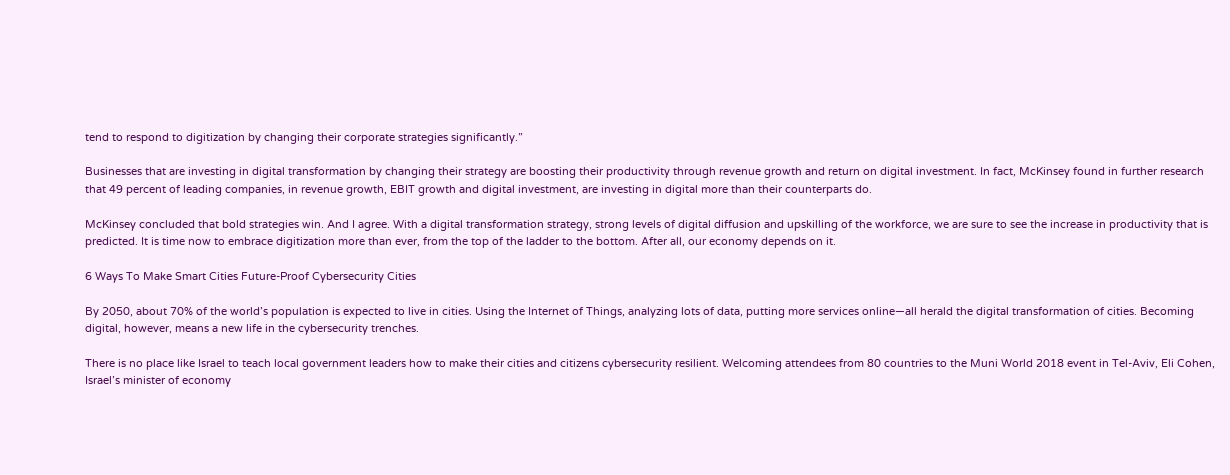tend to respond to digitization by changing their corporate strategies significantly.”

Businesses that are investing in digital transformation by changing their strategy are boosting their productivity through revenue growth and return on digital investment. In fact, McKinsey found in further research that 49 percent of leading companies, in revenue growth, EBIT growth and digital investment, are investing in digital more than their counterparts do.

McKinsey concluded that bold strategies win. And I agree. With a digital transformation strategy, strong levels of digital diffusion and upskilling of the workforce, we are sure to see the increase in productivity that is predicted. It is time now to embrace digitization more than ever, from the top of the ladder to the bottom. After all, our economy depends on it.

6 Ways To Make Smart Cities Future-Proof Cybersecurity Cities

By 2050, about 70% of the world’s population is expected to live in cities. Using the Internet of Things, analyzing lots of data, putting more services online—all herald the digital transformation of cities. Becoming digital, however, means a new life in the cybersecurity trenches.

There is no place like Israel to teach local government leaders how to make their cities and citizens cybersecurity resilient. Welcoming attendees from 80 countries to the Muni World 2018 event in Tel-Aviv, Eli Cohen, Israel’s minister of economy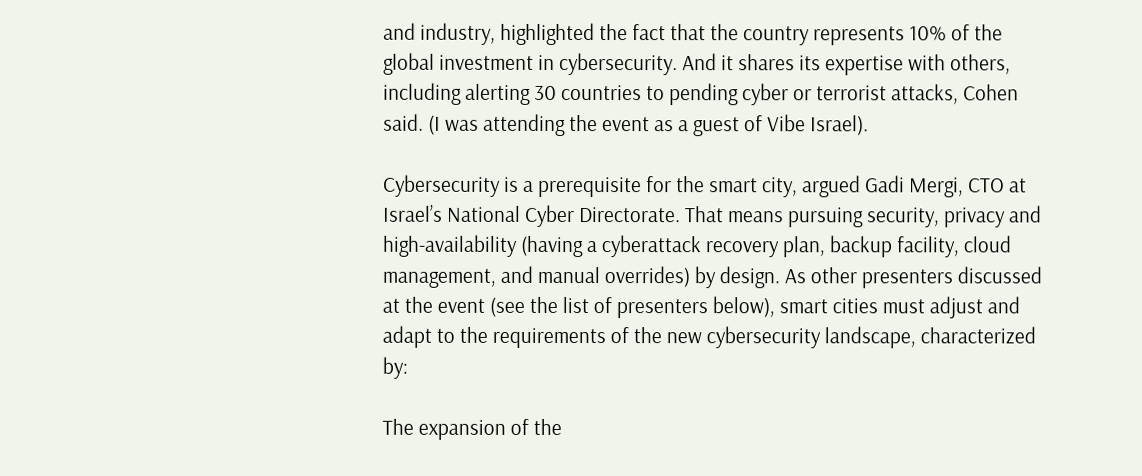and industry, highlighted the fact that the country represents 10% of the global investment in cybersecurity. And it shares its expertise with others, including alerting 30 countries to pending cyber or terrorist attacks, Cohen said. (I was attending the event as a guest of Vibe Israel).

Cybersecurity is a prerequisite for the smart city, argued Gadi Mergi, CTO at Israel’s National Cyber Directorate. That means pursuing security, privacy and high-availability (having a cyberattack recovery plan, backup facility, cloud management, and manual overrides) by design. As other presenters discussed at the event (see the list of presenters below), smart cities must adjust and adapt to the requirements of the new cybersecurity landscape, characterized by:

The expansion of the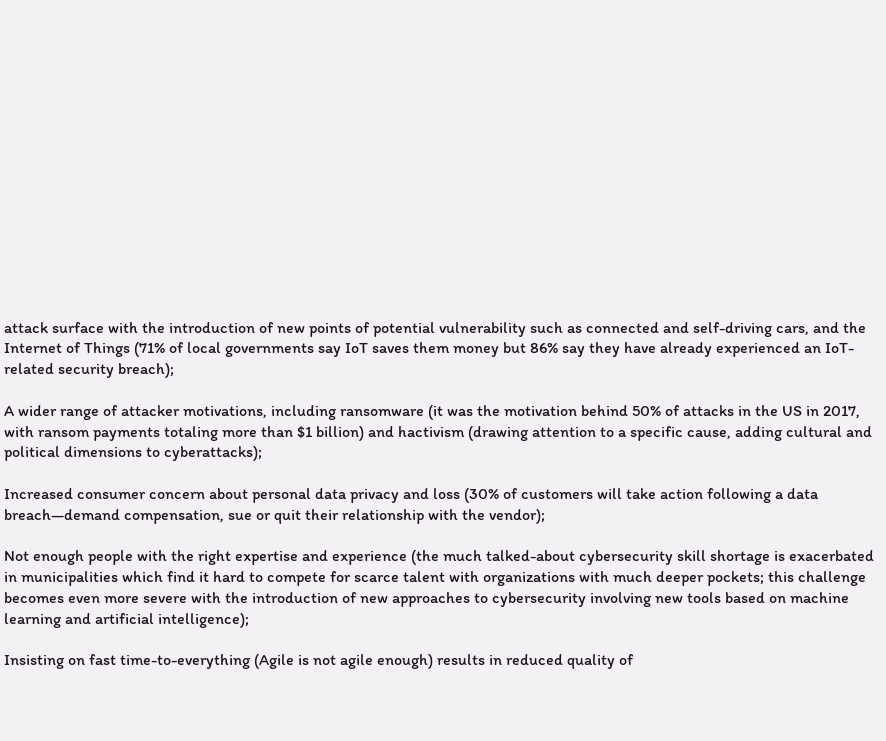attack surface with the introduction of new points of potential vulnerability such as connected and self-driving cars, and the Internet of Things (71% of local governments say IoT saves them money but 86% say they have already experienced an IoT-related security breach);

A wider range of attacker motivations, including ransomware (it was the motivation behind 50% of attacks in the US in 2017, with ransom payments totaling more than $1 billion) and hactivism (drawing attention to a specific cause, adding cultural and political dimensions to cyberattacks);

Increased consumer concern about personal data privacy and loss (30% of customers will take action following a data breach—demand compensation, sue or quit their relationship with the vendor);

Not enough people with the right expertise and experience (the much talked-about cybersecurity skill shortage is exacerbated in municipalities which find it hard to compete for scarce talent with organizations with much deeper pockets; this challenge becomes even more severe with the introduction of new approaches to cybersecurity involving new tools based on machine learning and artificial intelligence);

Insisting on fast time-to-everything (Agile is not agile enough) results in reduced quality of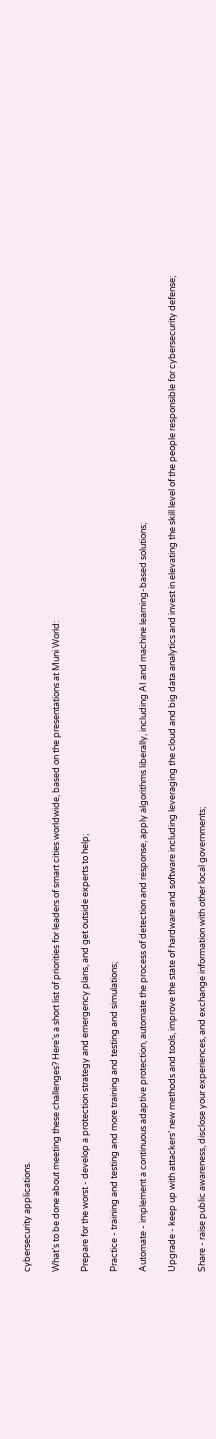cybersecurity applications.

What’s to be done about meeting these challenges? Here’s a short list of priorities for leaders of smart cities worldwide, based on the presentations at Muni World:

Prepare for the worst - develop a protection strategy and emergency plans, and get outside experts to help;

Practice - training and testing and more training and testing and simulations;

Automate - implement a continuous adaptive protection, automate the process of detection and response, apply algorithms liberally, including AI and machine learning-based solutions;

Upgrade - keep up with attackers’ new methods and tools, improve the state of hardware and software including leveraging the cloud and big data analytics and invest in elevating the skill level of the people responsible for cybersecurity defense;

Share - raise public awareness, disclose your experiences, and exchange information with other local governments;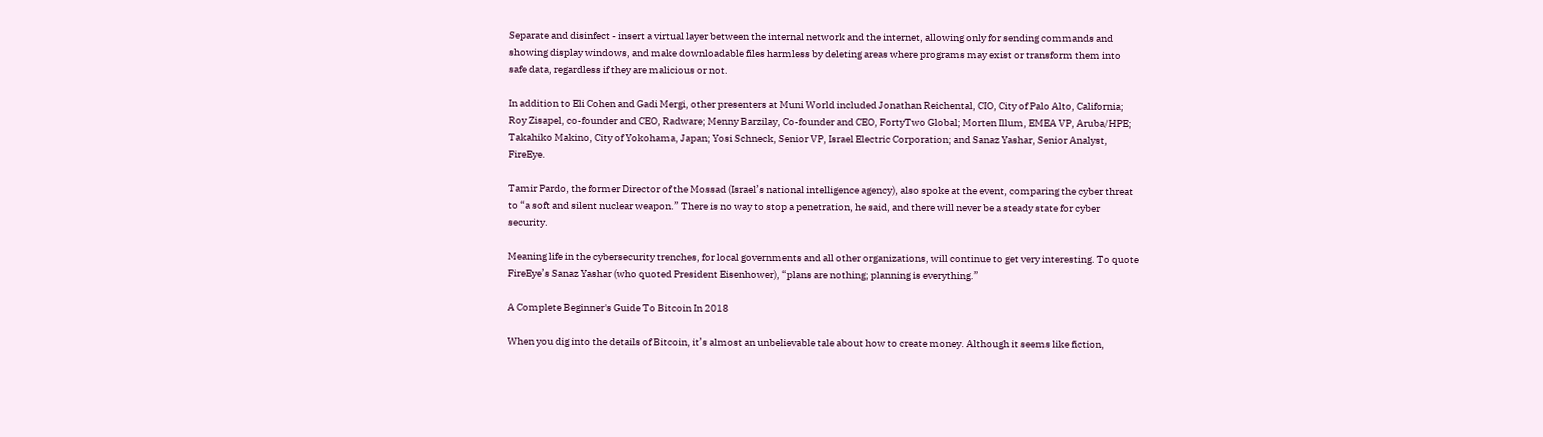Separate and disinfect - insert a virtual layer between the internal network and the internet, allowing only for sending commands and showing display windows, and make downloadable files harmless by deleting areas where programs may exist or transform them into safe data, regardless if they are malicious or not.

In addition to Eli Cohen and Gadi Mergi, other presenters at Muni World included Jonathan Reichental, CIO, City of Palo Alto, California; Roy Zisapel, co-founder and CEO, Radware; Menny Barzilay, Co-founder and CEO, FortyTwo Global; Morten Illum, EMEA VP, Aruba/HPE; Takahiko Makino, City of Yokohama, Japan; Yosi Schneck, Senior VP, Israel Electric Corporation; and Sanaz Yashar, Senior Analyst, FireEye.

Tamir Pardo, the former Director of the Mossad (Israel’s national intelligence agency), also spoke at the event, comparing the cyber threat to “a soft and silent nuclear weapon.” There is no way to stop a penetration, he said, and there will never be a steady state for cyber security.

Meaning life in the cybersecurity trenches, for local governments and all other organizations, will continue to get very interesting. To quote FireEye’s Sanaz Yashar (who quoted President Eisenhower), “plans are nothing; planning is everything.”

A Complete Beginner's Guide To Bitcoin In 2018

When you dig into the details of Bitcoin, it’s almost an unbelievable tale about how to create money. Although it seems like fiction,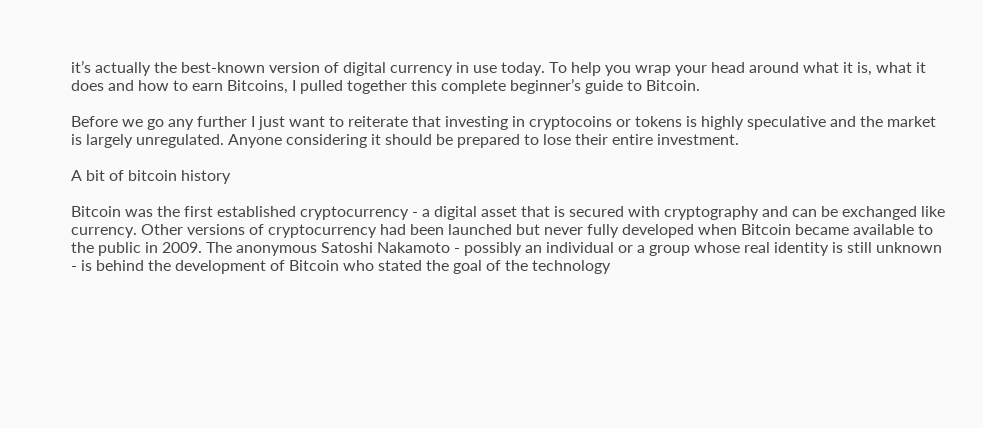it’s actually the best-known version of digital currency in use today. To help you wrap your head around what it is, what it does and how to earn Bitcoins, I pulled together this complete beginner’s guide to Bitcoin.

Before we go any further I just want to reiterate that investing in cryptocoins or tokens is highly speculative and the market is largely unregulated. Anyone considering it should be prepared to lose their entire investment.

A bit of bitcoin history

Bitcoin was the first established cryptocurrency - a digital asset that is secured with cryptography and can be exchanged like currency. Other versions of cryptocurrency had been launched but never fully developed when Bitcoin became available to the public in 2009. The anonymous Satoshi Nakamoto - possibly an individual or a group whose real identity is still unknown - is behind the development of Bitcoin who stated the goal of the technology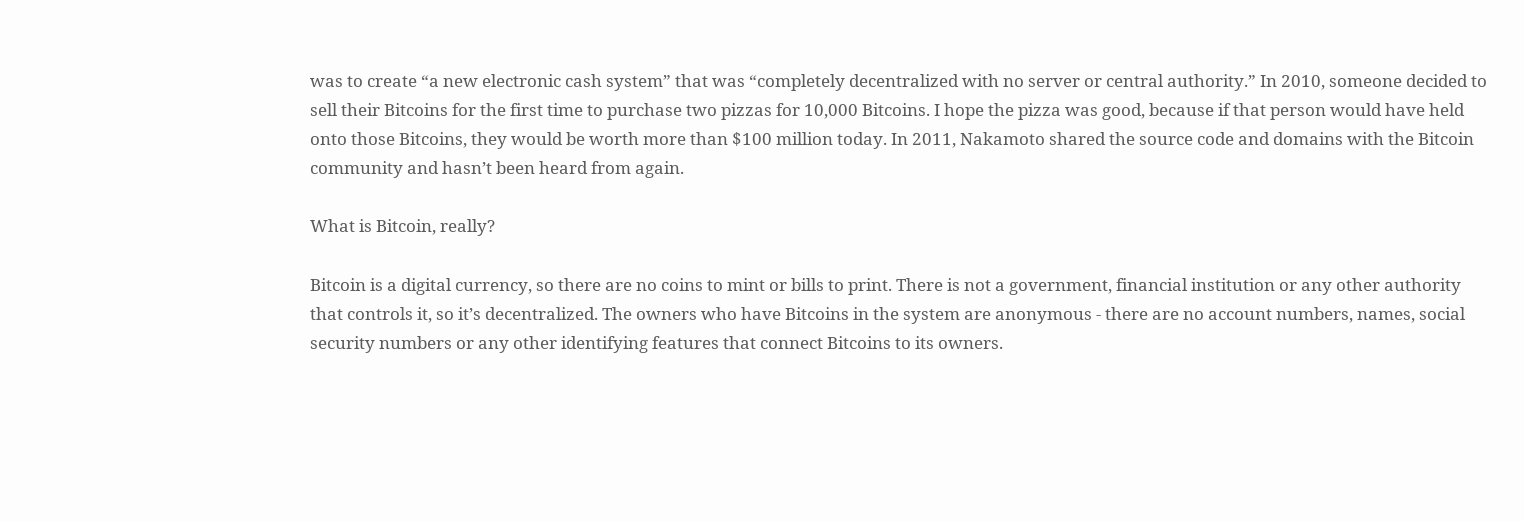was to create “a new electronic cash system” that was “completely decentralized with no server or central authority.” In 2010, someone decided to sell their Bitcoins for the first time to purchase two pizzas for 10,000 Bitcoins. I hope the pizza was good, because if that person would have held onto those Bitcoins, they would be worth more than $100 million today. In 2011, Nakamoto shared the source code and domains with the Bitcoin community and hasn’t been heard from again.

What is Bitcoin, really?

Bitcoin is a digital currency, so there are no coins to mint or bills to print. There is not a government, financial institution or any other authority that controls it, so it’s decentralized. The owners who have Bitcoins in the system are anonymous - there are no account numbers, names, social security numbers or any other identifying features that connect Bitcoins to its owners.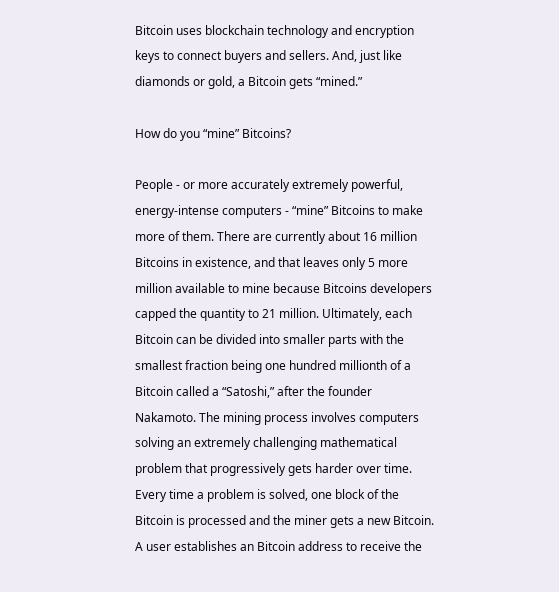Bitcoin uses blockchain technology and encryption keys to connect buyers and sellers. And, just like diamonds or gold, a Bitcoin gets “mined.”

How do you “mine” Bitcoins?

People - or more accurately extremely powerful, energy-intense computers - “mine” Bitcoins to make more of them. There are currently about 16 million Bitcoins in existence, and that leaves only 5 more million available to mine because Bitcoins developers capped the quantity to 21 million. Ultimately, each Bitcoin can be divided into smaller parts with the smallest fraction being one hundred millionth of a Bitcoin called a “Satoshi,” after the founder Nakamoto. The mining process involves computers solving an extremely challenging mathematical problem that progressively gets harder over time. Every time a problem is solved, one block of the Bitcoin is processed and the miner gets a new Bitcoin. A user establishes an Bitcoin address to receive the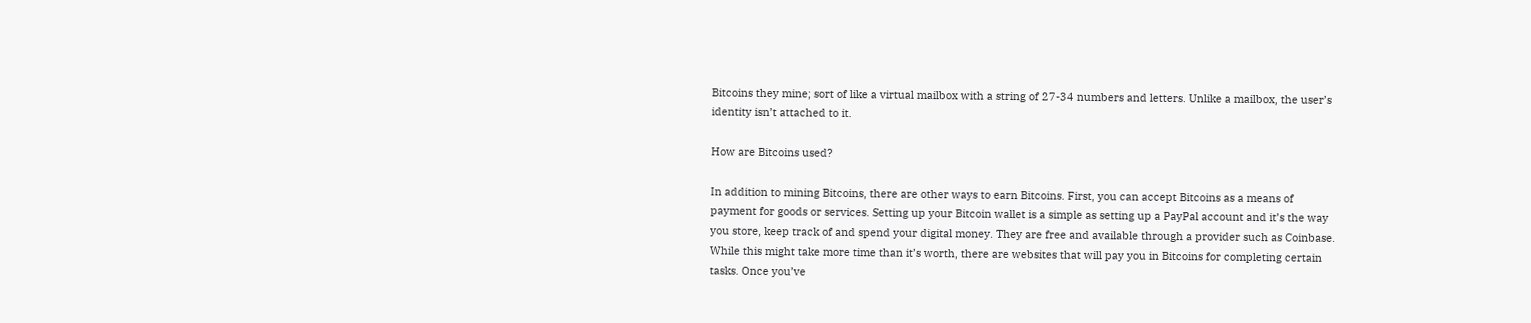Bitcoins they mine; sort of like a virtual mailbox with a string of 27-34 numbers and letters. Unlike a mailbox, the user’s identity isn’t attached to it.

How are Bitcoins used?

In addition to mining Bitcoins, there are other ways to earn Bitcoins. First, you can accept Bitcoins as a means of payment for goods or services. Setting up your Bitcoin wallet is a simple as setting up a PayPal account and it’s the way you store, keep track of and spend your digital money. They are free and available through a provider such as Coinbase. While this might take more time than it’s worth, there are websites that will pay you in Bitcoins for completing certain tasks. Once you’ve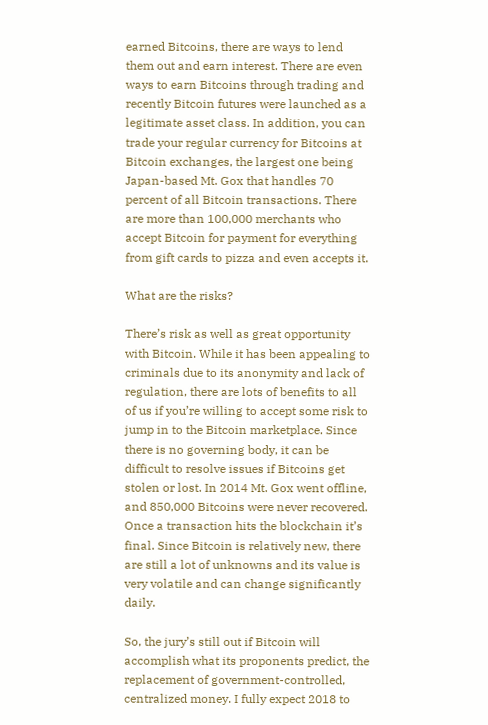earned Bitcoins, there are ways to lend them out and earn interest. There are even ways to earn Bitcoins through trading and recently Bitcoin futures were launched as a legitimate asset class. In addition, you can trade your regular currency for Bitcoins at Bitcoin exchanges, the largest one being Japan-based Mt. Gox that handles 70 percent of all Bitcoin transactions. There are more than 100,000 merchants who accept Bitcoin for payment for everything from gift cards to pizza and even accepts it.

What are the risks?

There’s risk as well as great opportunity with Bitcoin. While it has been appealing to criminals due to its anonymity and lack of regulation, there are lots of benefits to all of us if you’re willing to accept some risk to jump in to the Bitcoin marketplace. Since there is no governing body, it can be difficult to resolve issues if Bitcoins get stolen or lost. In 2014 Mt. Gox went offline, and 850,000 Bitcoins were never recovered. Once a transaction hits the blockchain it’s final. Since Bitcoin is relatively new, there are still a lot of unknowns and its value is very volatile and can change significantly daily.

So, the jury’s still out if Bitcoin will accomplish what its proponents predict, the replacement of government-controlled, centralized money. I fully expect 2018 to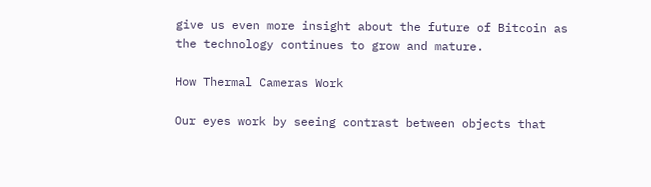give us even more insight about the future of Bitcoin as the technology continues to grow and mature.

How Thermal Cameras Work

Our eyes work by seeing contrast between objects that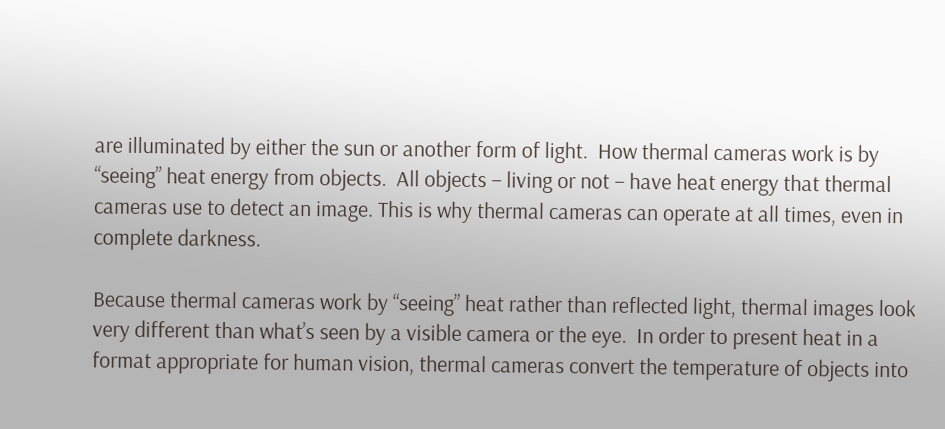are illuminated by either the sun or another form of light.  How thermal cameras work is by “seeing” heat energy from objects.  All objects – living or not – have heat energy that thermal cameras use to detect an image. This is why thermal cameras can operate at all times, even in complete darkness.

Because thermal cameras work by “seeing” heat rather than reflected light, thermal images look very different than what’s seen by a visible camera or the eye.  In order to present heat in a format appropriate for human vision, thermal cameras convert the temperature of objects into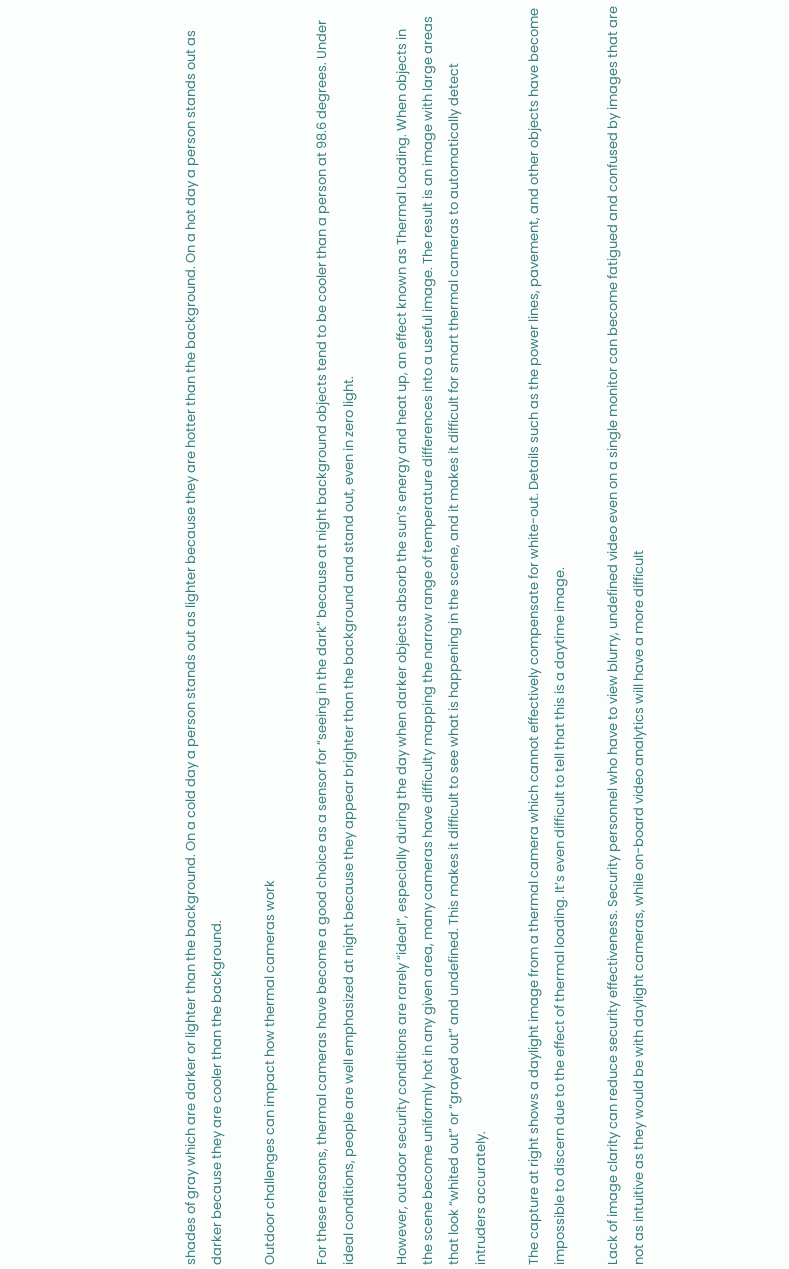shades of gray which are darker or lighter than the background. On a cold day a person stands out as lighter because they are hotter than the background. On a hot day a person stands out as darker because they are cooler than the background.

Outdoor challenges can impact how thermal cameras work

For these reasons, thermal cameras have become a good choice as a sensor for “seeing in the dark” because at night background objects tend to be cooler than a person at 98.6 degrees. Under ideal conditions, people are well emphasized at night because they appear brighter than the background and stand out, even in zero light.

However, outdoor security conditions are rarely “ideal”, especially during the day when darker objects absorb the sun’s energy and heat up, an effect known as Thermal Loading. When objects in the scene become uniformly hot in any given area, many cameras have difficulty mapping the narrow range of temperature differences into a useful image. The result is an image with large areas that look “whited out” or “grayed out” and undefined. This makes it difficult to see what is happening in the scene, and it makes it difficult for smart thermal cameras to automatically detect intruders accurately.

The capture at right shows a daylight image from a thermal camera which cannot effectively compensate for white-out. Details such as the power lines, pavement, and other objects have become impossible to discern due to the effect of thermal loading. It’s even difficult to tell that this is a daytime image.

Lack of image clarity can reduce security effectiveness. Security personnel who have to view blurry, undefined video even on a single monitor can become fatigued and confused by images that are not as intuitive as they would be with daylight cameras, while on-board video analytics will have a more difficult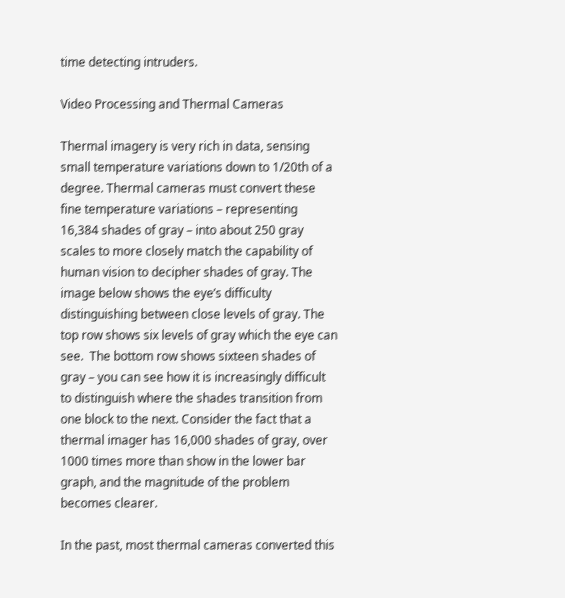time detecting intruders.

Video Processing and Thermal Cameras

Thermal imagery is very rich in data, sensing small temperature variations down to 1/20th of a degree. Thermal cameras must convert these fine temperature variations – representing 16,384 shades of gray – into about 250 gray scales to more closely match the capability of human vision to decipher shades of gray. The image below shows the eye’s difficulty distinguishing between close levels of gray. The top row shows six levels of gray which the eye can see.  The bottom row shows sixteen shades of gray – you can see how it is increasingly difficult to distinguish where the shades transition from one block to the next. Consider the fact that a thermal imager has 16,000 shades of gray, over 1000 times more than show in the lower bar graph, and the magnitude of the problem becomes clearer.

In the past, most thermal cameras converted this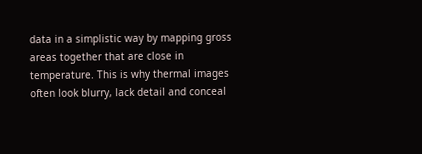data in a simplistic way by mapping gross areas together that are close in temperature. This is why thermal images often look blurry, lack detail and conceal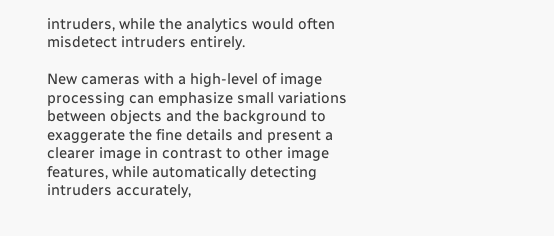intruders, while the analytics would often misdetect intruders entirely.

New cameras with a high-level of image processing can emphasize small variations between objects and the background to exaggerate the fine details and present a clearer image in contrast to other image features, while automatically detecting intruders accurately,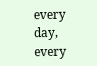every day, every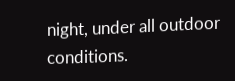night, under all outdoor conditions.